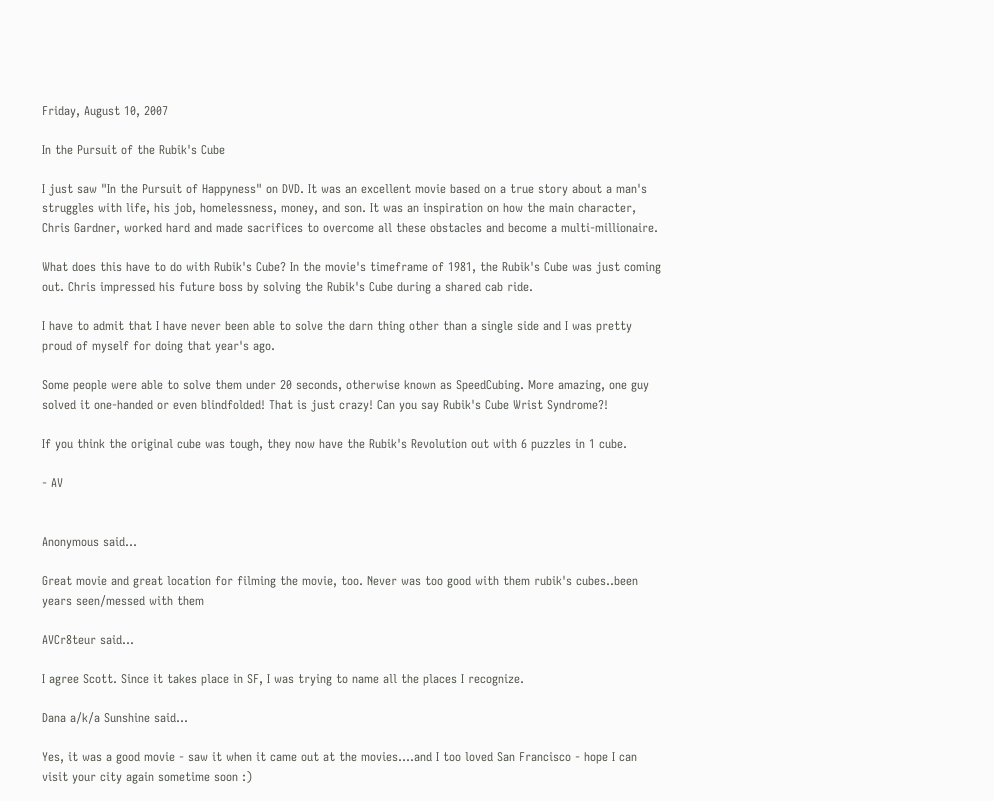Friday, August 10, 2007

In the Pursuit of the Rubik's Cube

I just saw "In the Pursuit of Happyness" on DVD. It was an excellent movie based on a true story about a man's struggles with life, his job, homelessness, money, and son. It was an inspiration on how the main character, Chris Gardner, worked hard and made sacrifices to overcome all these obstacles and become a multi-millionaire.

What does this have to do with Rubik's Cube? In the movie's timeframe of 1981, the Rubik's Cube was just coming out. Chris impressed his future boss by solving the Rubik's Cube during a shared cab ride.

I have to admit that I have never been able to solve the darn thing other than a single side and I was pretty proud of myself for doing that year's ago.

Some people were able to solve them under 20 seconds, otherwise known as SpeedCubing. More amazing, one guy solved it one-handed or even blindfolded! That is just crazy! Can you say Rubik's Cube Wrist Syndrome?!

If you think the original cube was tough, they now have the Rubik's Revolution out with 6 puzzles in 1 cube.

- AV


Anonymous said...

Great movie and great location for filming the movie, too. Never was too good with them rubik's cubes..been years seen/messed with them

AVCr8teur said...

I agree Scott. Since it takes place in SF, I was trying to name all the places I recognize.

Dana a/k/a Sunshine said...

Yes, it was a good movie - saw it when it came out at the movies....and I too loved San Francisco - hope I can visit your city again sometime soon :)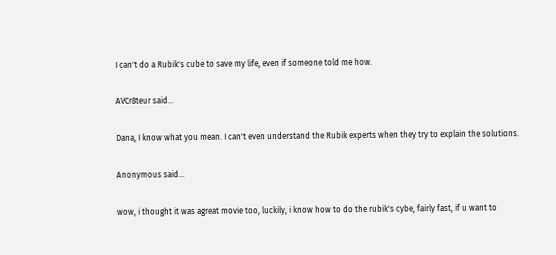I can't do a Rubik's cube to save my life, even if someone told me how.

AVCr8teur said...

Dana, I know what you mean. I can't even understand the Rubik experts when they try to explain the solutions.

Anonymous said...

wow, i thought it was agreat movie too, luckily, i know how to do the rubik's cybe, fairly fast, if u want to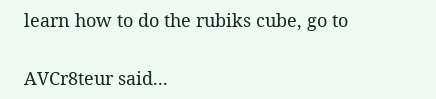learn how to do the rubiks cube, go to

AVCr8teur said...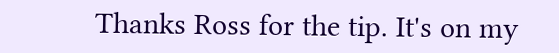Thanks Ross for the tip. It's on my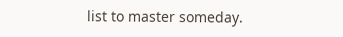list to master someday.